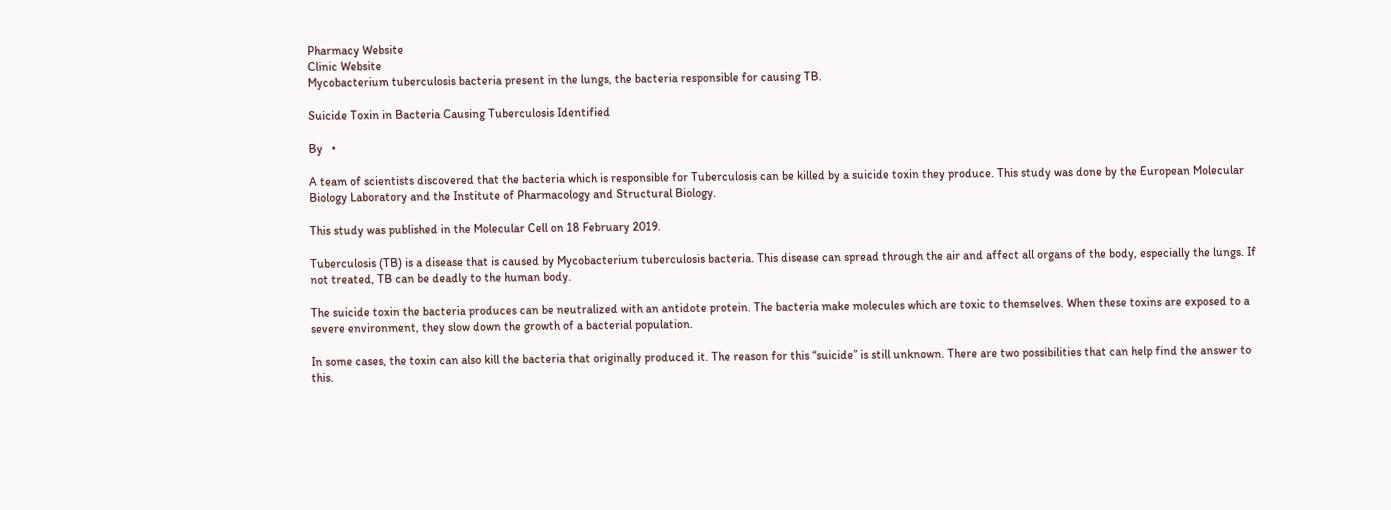Pharmacy Website
Clinic Website
Mycobacterium tuberculosis bacteria present in the lungs, the bacteria responsible for causing TB.

Suicide Toxin in Bacteria Causing Tuberculosis Identified

By   •

A team of scientists discovered that the bacteria which is responsible for Tuberculosis can be killed by a suicide toxin they produce. This study was done by the European Molecular Biology Laboratory and the Institute of Pharmacology and Structural Biology.

This study was published in the Molecular Cell on 18 February 2019.

Tuberculosis (TB) is a disease that is caused by Mycobacterium tuberculosis bacteria. This disease can spread through the air and affect all organs of the body, especially the lungs. If not treated, TB can be deadly to the human body.

The suicide toxin the bacteria produces can be neutralized with an antidote protein. The bacteria make molecules which are toxic to themselves. When these toxins are exposed to a severe environment, they slow down the growth of a bacterial population.

In some cases, the toxin can also kill the bacteria that originally produced it. The reason for this “suicide” is still unknown. There are two possibilities that can help find the answer to this.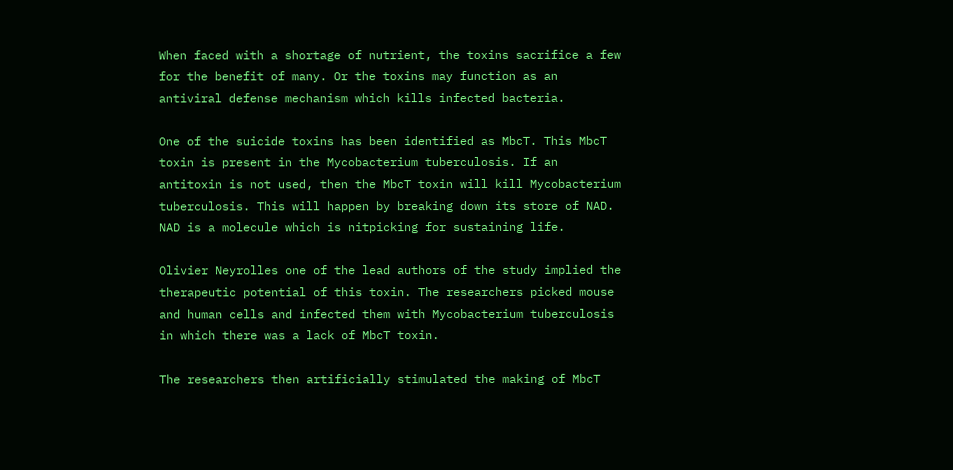When faced with a shortage of nutrient, the toxins sacrifice a few for the benefit of many. Or the toxins may function as an antiviral defense mechanism which kills infected bacteria.

One of the suicide toxins has been identified as MbcT. This MbcT toxin is present in the Mycobacterium tuberculosis. If an antitoxin is not used, then the MbcT toxin will kill Mycobacterium tuberculosis. This will happen by breaking down its store of NAD. NAD is a molecule which is nitpicking for sustaining life.

Olivier Neyrolles one of the lead authors of the study implied the therapeutic potential of this toxin. The researchers picked mouse and human cells and infected them with Mycobacterium tuberculosis in which there was a lack of MbcT toxin.

The researchers then artificially stimulated the making of MbcT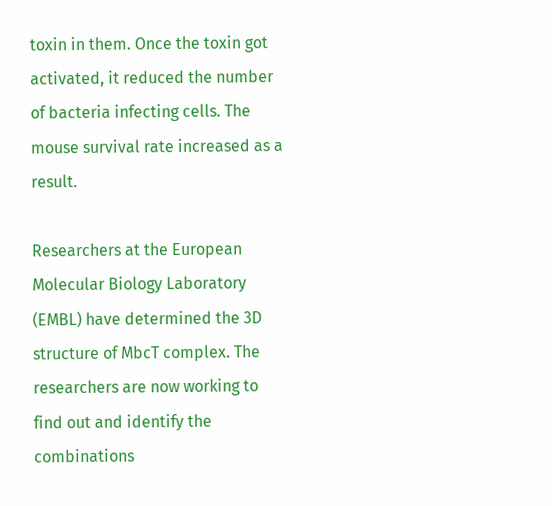toxin in them. Once the toxin got activated, it reduced the number of bacteria infecting cells. The mouse survival rate increased as a result.

Researchers at the European Molecular Biology Laboratory (EMBL) have determined the 3D structure of MbcT complex. The researchers are now working to find out and identify the combinations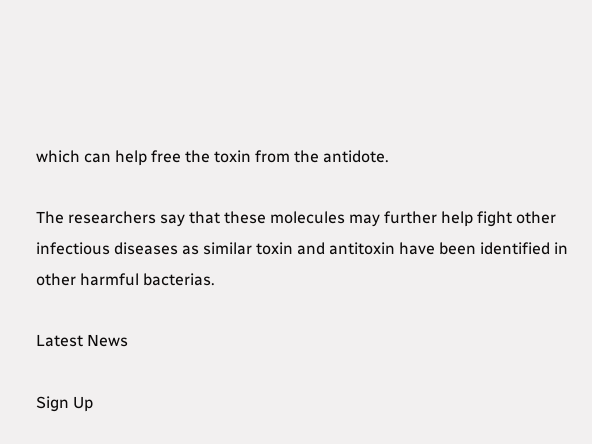which can help free the toxin from the antidote.

The researchers say that these molecules may further help fight other infectious diseases as similar toxin and antitoxin have been identified in other harmful bacterias.

Latest News

Sign Up